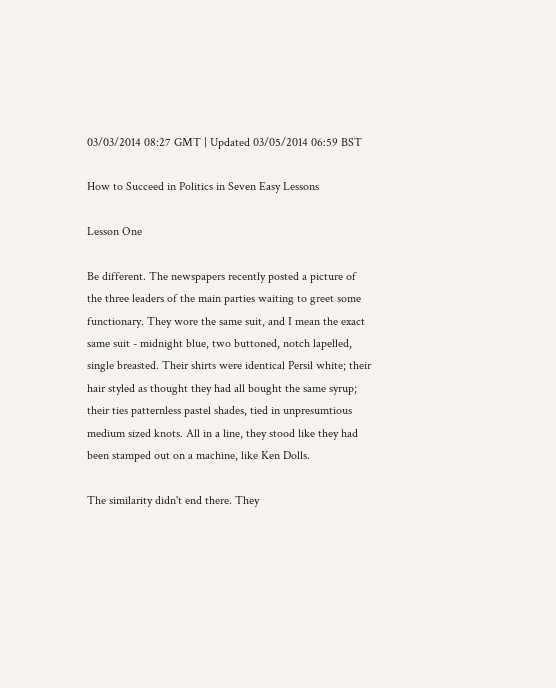03/03/2014 08:27 GMT | Updated 03/05/2014 06:59 BST

How to Succeed in Politics in Seven Easy Lessons

Lesson One

Be different. The newspapers recently posted a picture of the three leaders of the main parties waiting to greet some functionary. They wore the same suit, and I mean the exact same suit - midnight blue, two buttoned, notch lapelled, single breasted. Their shirts were identical Persil white; their hair styled as thought they had all bought the same syrup; their ties patternless pastel shades, tied in unpresumtious medium sized knots. All in a line, they stood like they had been stamped out on a machine, like Ken Dolls.

The similarity didn't end there. They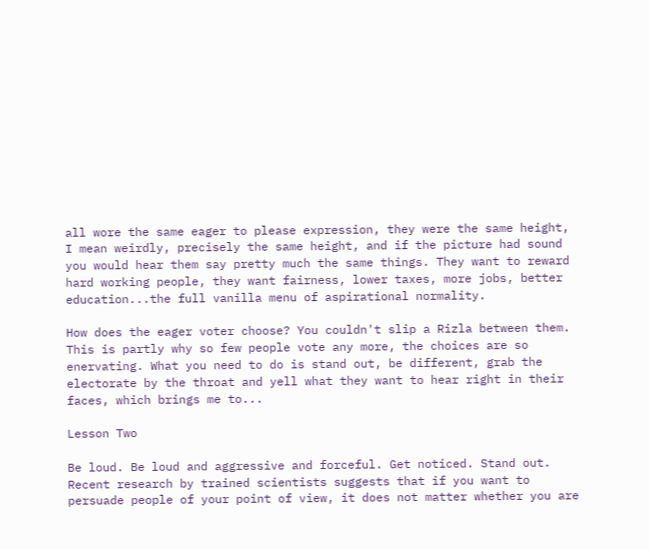all wore the same eager to please expression, they were the same height, I mean weirdly, precisely the same height, and if the picture had sound you would hear them say pretty much the same things. They want to reward hard working people, they want fairness, lower taxes, more jobs, better education...the full vanilla menu of aspirational normality.

How does the eager voter choose? You couldn't slip a Rizla between them. This is partly why so few people vote any more, the choices are so enervating. What you need to do is stand out, be different, grab the electorate by the throat and yell what they want to hear right in their faces, which brings me to...

Lesson Two

Be loud. Be loud and aggressive and forceful. Get noticed. Stand out. Recent research by trained scientists suggests that if you want to persuade people of your point of view, it does not matter whether you are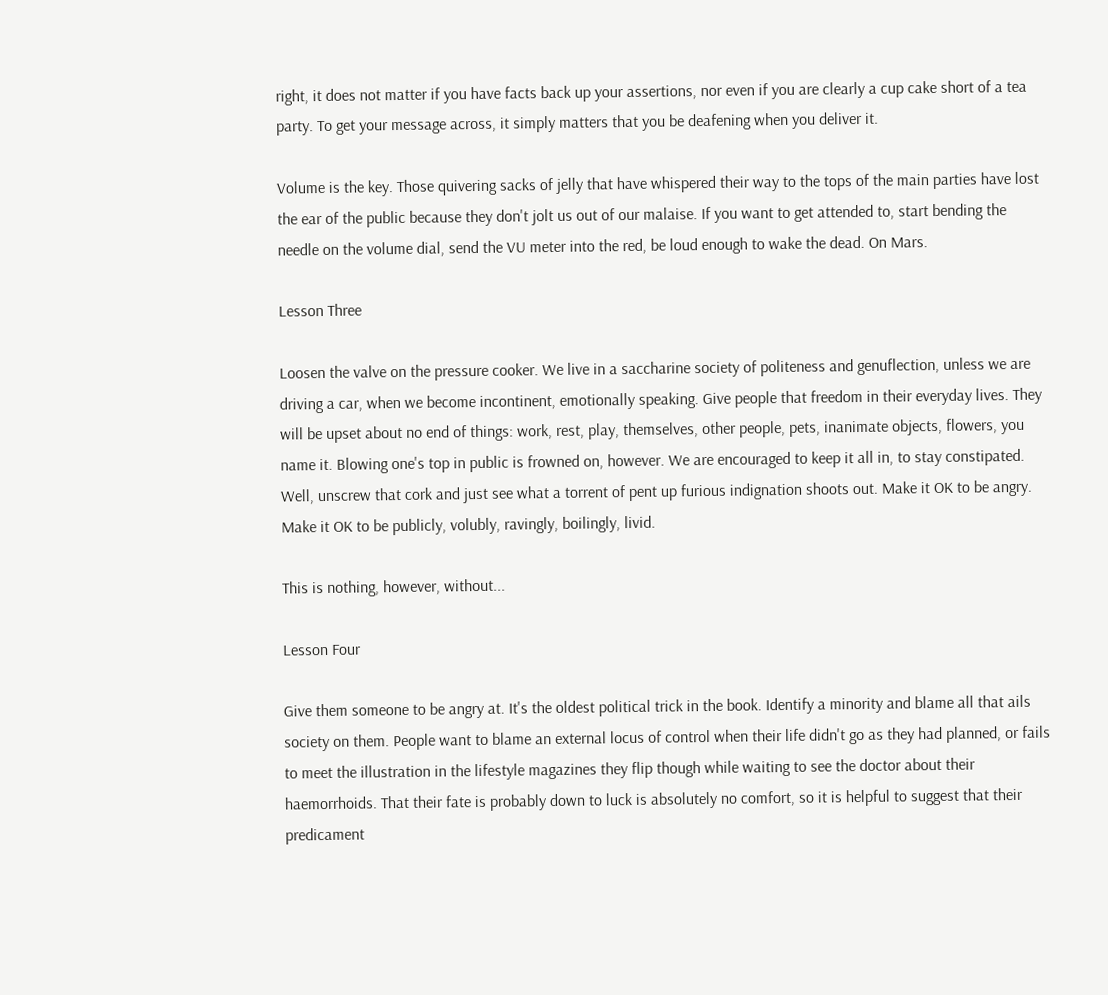right, it does not matter if you have facts back up your assertions, nor even if you are clearly a cup cake short of a tea party. To get your message across, it simply matters that you be deafening when you deliver it.

Volume is the key. Those quivering sacks of jelly that have whispered their way to the tops of the main parties have lost the ear of the public because they don't jolt us out of our malaise. If you want to get attended to, start bending the needle on the volume dial, send the VU meter into the red, be loud enough to wake the dead. On Mars.

Lesson Three

Loosen the valve on the pressure cooker. We live in a saccharine society of politeness and genuflection, unless we are driving a car, when we become incontinent, emotionally speaking. Give people that freedom in their everyday lives. They will be upset about no end of things: work, rest, play, themselves, other people, pets, inanimate objects, flowers, you name it. Blowing one's top in public is frowned on, however. We are encouraged to keep it all in, to stay constipated. Well, unscrew that cork and just see what a torrent of pent up furious indignation shoots out. Make it OK to be angry. Make it OK to be publicly, volubly, ravingly, boilingly, livid.

This is nothing, however, without...

Lesson Four

Give them someone to be angry at. It's the oldest political trick in the book. Identify a minority and blame all that ails society on them. People want to blame an external locus of control when their life didn't go as they had planned, or fails to meet the illustration in the lifestyle magazines they flip though while waiting to see the doctor about their haemorrhoids. That their fate is probably down to luck is absolutely no comfort, so it is helpful to suggest that their predicament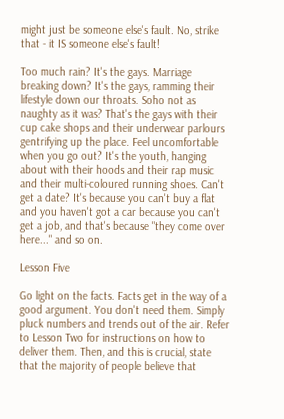might just be someone else's fault. No, strike that - it IS someone else's fault!

Too much rain? It's the gays. Marriage breaking down? It's the gays, ramming their lifestyle down our throats. Soho not as naughty as it was? That's the gays with their cup cake shops and their underwear parlours gentrifying up the place. Feel uncomfortable when you go out? It's the youth, hanging about with their hoods and their rap music and their multi-coloured running shoes. Can't get a date? It's because you can't buy a flat and you haven't got a car because you can't get a job, and that's because "they come over here..." and so on.

Lesson Five

Go light on the facts. Facts get in the way of a good argument. You don't need them. Simply pluck numbers and trends out of the air. Refer to Lesson Two for instructions on how to deliver them. Then, and this is crucial, state that the majority of people believe that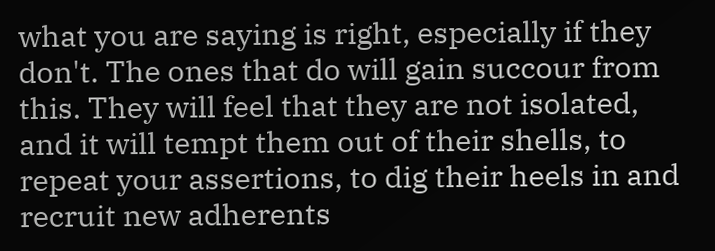what you are saying is right, especially if they don't. The ones that do will gain succour from this. They will feel that they are not isolated, and it will tempt them out of their shells, to repeat your assertions, to dig their heels in and recruit new adherents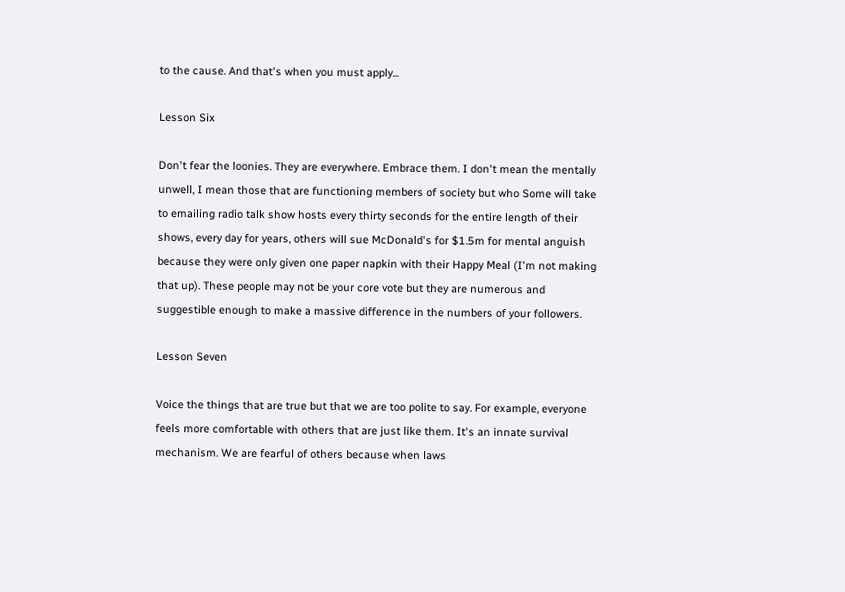to the cause. And that's when you must apply...

Lesson Six

Don't fear the loonies. They are everywhere. Embrace them. I don't mean the mentally unwell, I mean those that are functioning members of society but who Some will take to emailing radio talk show hosts every thirty seconds for the entire length of their shows, every day for years, others will sue McDonald's for $1.5m for mental anguish because they were only given one paper napkin with their Happy Meal (I'm not making that up). These people may not be your core vote but they are numerous and suggestible enough to make a massive difference in the numbers of your followers.

Lesson Seven

Voice the things that are true but that we are too polite to say. For example, everyone feels more comfortable with others that are just like them. It's an innate survival mechanism. We are fearful of others because when laws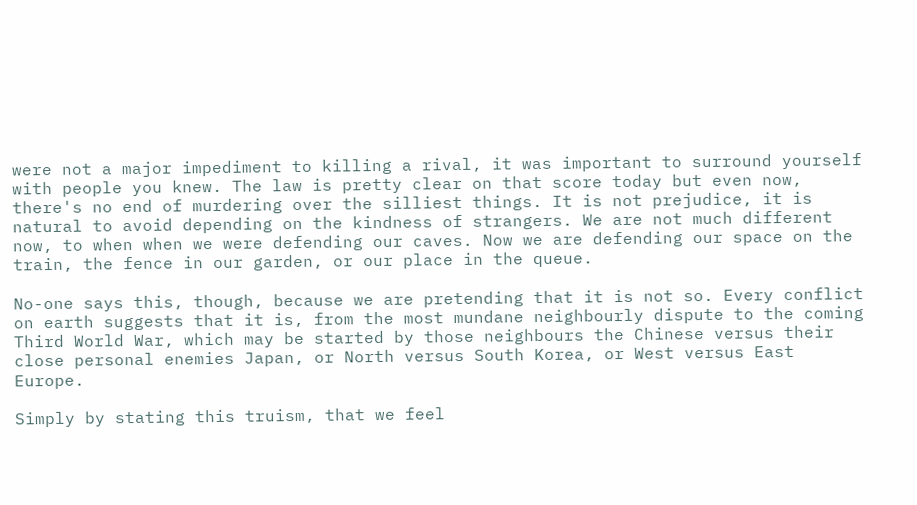were not a major impediment to killing a rival, it was important to surround yourself with people you knew. The law is pretty clear on that score today but even now, there's no end of murdering over the silliest things. It is not prejudice, it is natural to avoid depending on the kindness of strangers. We are not much different now, to when when we were defending our caves. Now we are defending our space on the train, the fence in our garden, or our place in the queue.

No-one says this, though, because we are pretending that it is not so. Every conflict on earth suggests that it is, from the most mundane neighbourly dispute to the coming Third World War, which may be started by those neighbours the Chinese versus their close personal enemies Japan, or North versus South Korea, or West versus East Europe.

Simply by stating this truism, that we feel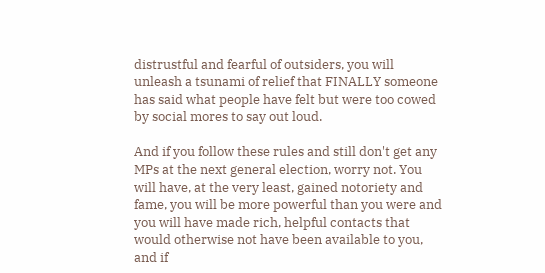distrustful and fearful of outsiders, you will unleash a tsunami of relief that FINALLY someone has said what people have felt but were too cowed by social mores to say out loud.

And if you follow these rules and still don't get any MPs at the next general election, worry not. You will have, at the very least, gained notoriety and fame, you will be more powerful than you were and you will have made rich, helpful contacts that would otherwise not have been available to you, and if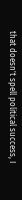that doesn't spell political success, I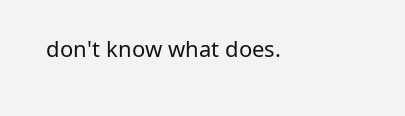don't know what does.